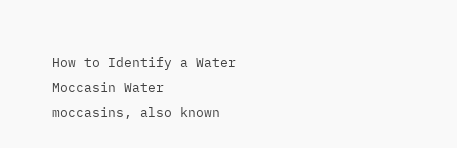How to Identify a Water Moccasin Water moccasins, also known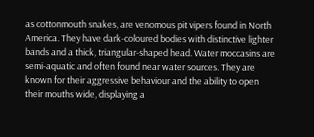as cottonmouth snakes, are venomous pit vipers found in North America. They have dark-coloured bodies with distinctive lighter bands and a thick, triangular-shaped head. Water moccasins are semi-aquatic and often found near water sources. They are known for their aggressive behaviour and the ability to open their mouths wide, displaying a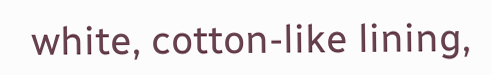white, cotton-like lining,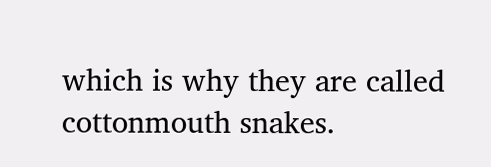which is why they are called cottonmouth snakes.